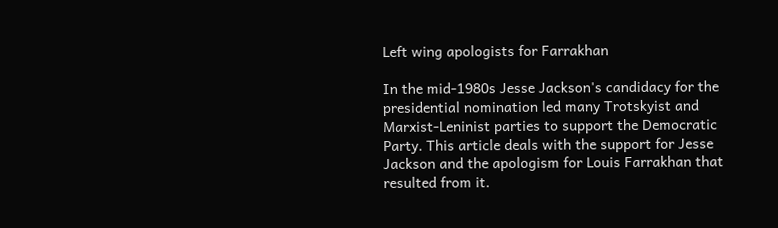Left wing apologists for Farrakhan

In the mid-1980s Jesse Jackson's candidacy for the presidential nomination led many Trotskyist and Marxist-Leninist parties to support the Democratic Party. This article deals with the support for Jesse Jackson and the apologism for Louis Farrakhan that resulted from it.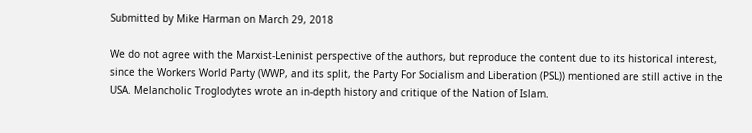Submitted by Mike Harman on March 29, 2018

We do not agree with the Marxist-Leninist perspective of the authors, but reproduce the content due to its historical interest, since the Workers World Party (WWP, and its split, the Party For Socialism and Liberation (PSL)) mentioned are still active in the USA. Melancholic Troglodytes wrote an in-depth history and critique of the Nation of Islam.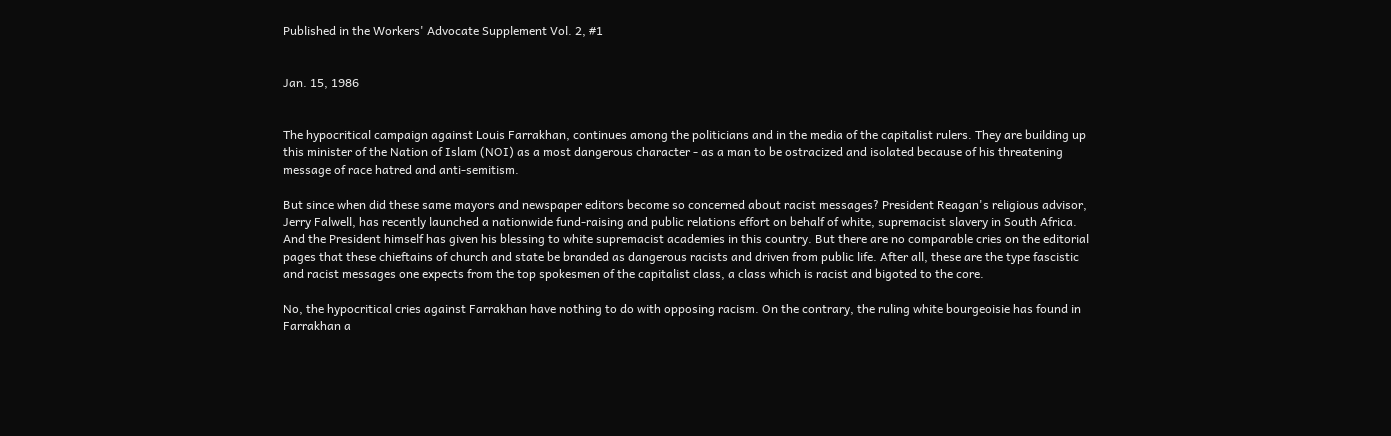Published in the Workers' Advocate Supplement Vol. 2, #1


Jan. 15, 1986


The hypocritical campaign against Louis Farrakhan, continues among the politicians and in the media of the capitalist rulers. They are building up this minister of the Nation of Islam (NOI) as a most dangerous character - as a man to be ostracized and isolated because of his threatening message of race hatred and anti-semitism.

But since when did these same mayors and newspaper editors become so concerned about racist messages? President Reagan's religious advisor, Jerry Falwell, has recently launched a nationwide fund-raising and public relations effort on behalf of white, supremacist slavery in South Africa. And the President himself has given his blessing to white supremacist academies in this country. But there are no comparable cries on the editorial pages that these chieftains of church and state be branded as dangerous racists and driven from public life. After all, these are the type fascistic and racist messages one expects from the top spokesmen of the capitalist class, a class which is racist and bigoted to the core.

No, the hypocritical cries against Farrakhan have nothing to do with opposing racism. On the contrary, the ruling white bourgeoisie has found in Farrakhan a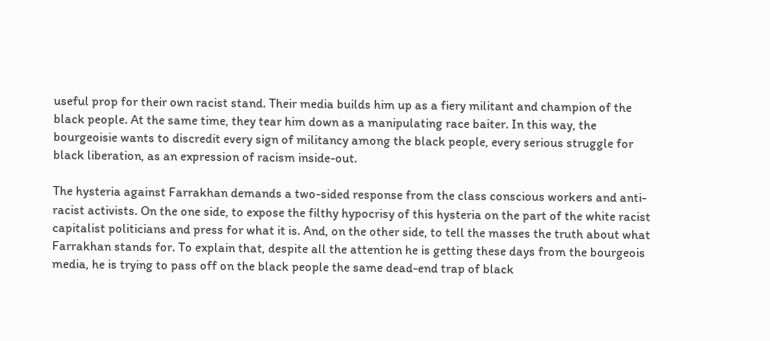useful prop for their own racist stand. Their media builds him up as a fiery militant and champion of the black people. At the same time, they tear him down as a manipulating race baiter. In this way, the bourgeoisie wants to discredit every sign of militancy among the black people, every serious struggle for black liberation, as an expression of racism inside-out.

The hysteria against Farrakhan demands a two-sided response from the class conscious workers and anti-racist activists. On the one side, to expose the filthy hypocrisy of this hysteria on the part of the white racist capitalist politicians and press for what it is. And, on the other side, to tell the masses the truth about what Farrakhan stands for. To explain that, despite all the attention he is getting these days from the bourgeois media, he is trying to pass off on the black people the same dead-end trap of black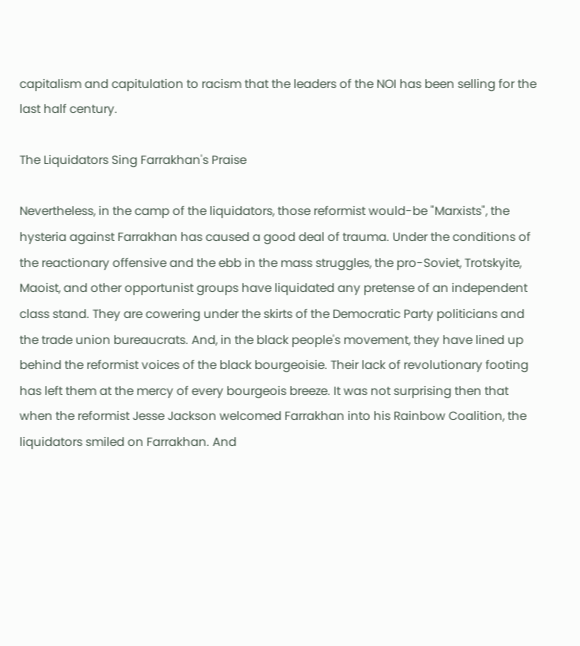capitalism and capitulation to racism that the leaders of the NOI has been selling for the last half century.

The Liquidators Sing Farrakhan's Praise

Nevertheless, in the camp of the liquidators, those reformist would-be "Marxists", the hysteria against Farrakhan has caused a good deal of trauma. Under the conditions of the reactionary offensive and the ebb in the mass struggles, the pro-Soviet, Trotskyite, Maoist, and other opportunist groups have liquidated any pretense of an independent class stand. They are cowering under the skirts of the Democratic Party politicians and the trade union bureaucrats. And, in the black people's movement, they have lined up behind the reformist voices of the black bourgeoisie. Their lack of revolutionary footing has left them at the mercy of every bourgeois breeze. It was not surprising then that when the reformist Jesse Jackson welcomed Farrakhan into his Rainbow Coalition, the liquidators smiled on Farrakhan. And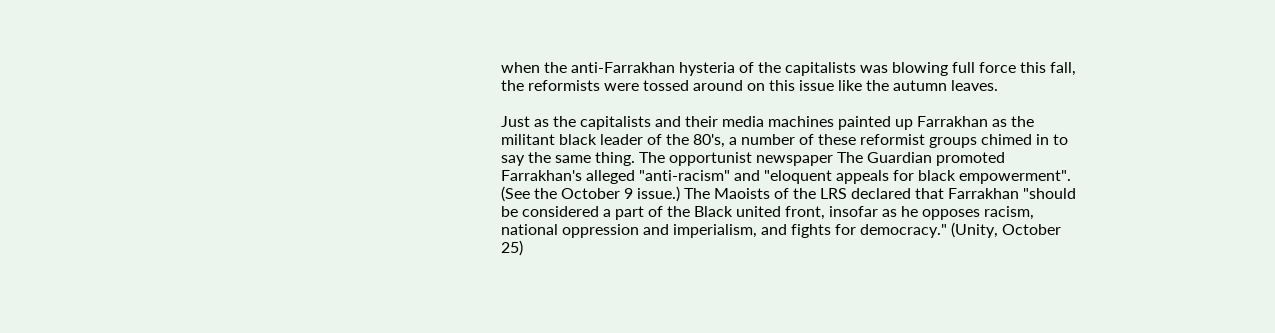when the anti-Farrakhan hysteria of the capitalists was blowing full force this fall, the reformists were tossed around on this issue like the autumn leaves.

Just as the capitalists and their media machines painted up Farrakhan as the militant black leader of the 80's, a number of these reformist groups chimed in to say the same thing. The opportunist newspaper The Guardian promoted Farrakhan's alleged "anti-racism" and "eloquent appeals for black empowerment". (See the October 9 issue.) The Maoists of the LRS declared that Farrakhan "should be considered a part of the Black united front, insofar as he opposes racism, national oppression and imperialism, and fights for democracy." (Unity, October 25)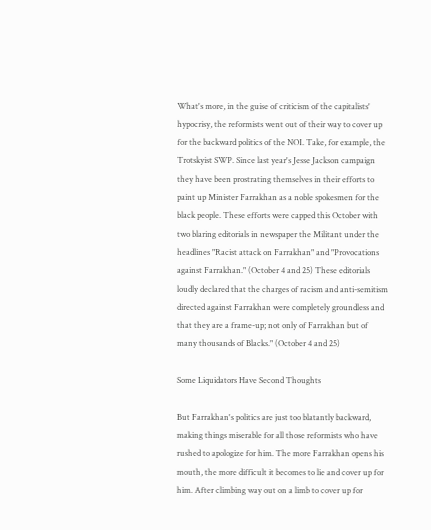What's more, in the guise of criticism of the capitalists' hypocrisy, the reformists went out of their way to cover up for the backward politics of the NOI. Take, for example, the Trotskyist SWP. Since last year's Jesse Jackson campaign they have been prostrating themselves in their efforts to paint up Minister Farrakhan as a noble spokesmen for the black people. These efforts were capped this October with two blaring editorials in newspaper the Militant under the headlines "Racist attack on Farrakhan" and "Provocations against Farrakhan." (October 4 and 25) These editorials loudly declared that the charges of racism and anti-semitism directed against Farrakhan were completely groundless and that they are a frame-up; not only of Farrakhan but of many thousands of Blacks." (October 4 and 25)

Some Liquidators Have Second Thoughts

But Farrakhan's politics are just too blatantly backward, making things miserable for all those reformists who have rushed to apologize for him. The more Farrakhan opens his mouth, the more difficult it becomes to lie and cover up for him. After climbing way out on a limb to cover up for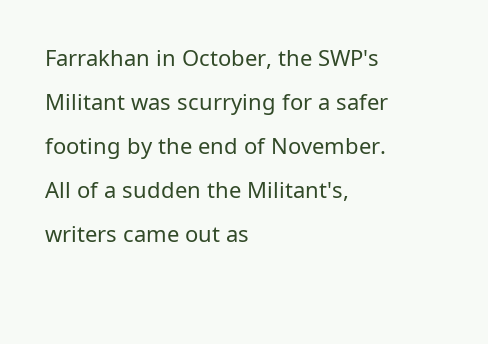Farrakhan in October, the SWP's Militant was scurrying for a safer footing by the end of November. All of a sudden the Militant's, writers came out as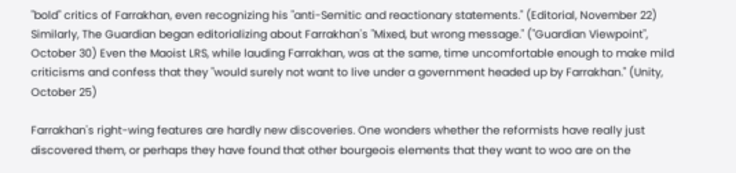"bold" critics of Farrakhan, even recognizing his "anti-Semitic and reactionary statements." (Editorial, November 22) Similarly, The Guardian began editorializing about Farrakhan's "Mixed, but wrong message." ("Guardian Viewpoint", October 30) Even the Maoist LRS, while lauding Farrakhan, was at the same, time uncomfortable enough to make mild criticisms and confess that they "would surely not want to live under a government headed up by Farrakhan." (Unity, October 25)

Farrakhan's right-wing features are hardly new discoveries. One wonders whether the reformists have really just discovered them, or perhaps they have found that other bourgeois elements that they want to woo are on the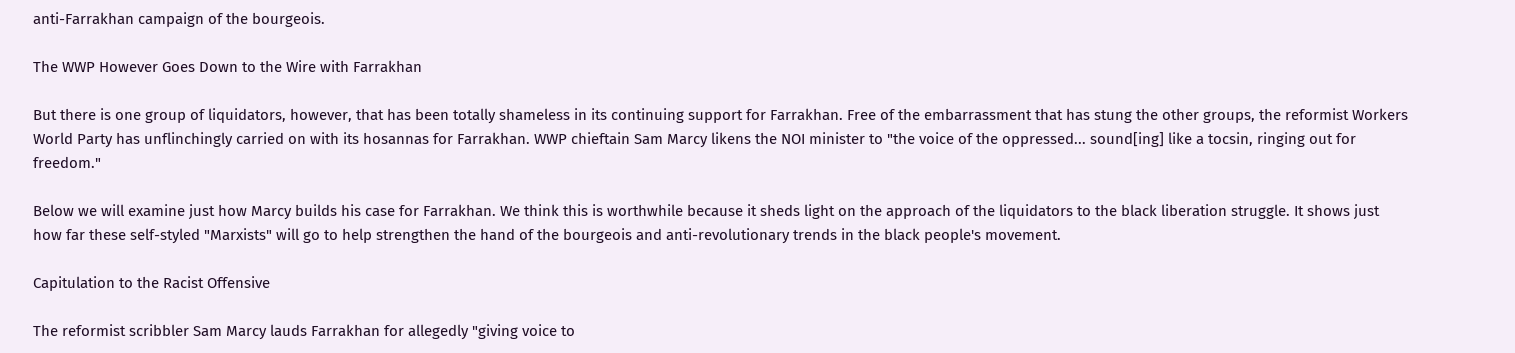anti-Farrakhan campaign of the bourgeois.

The WWP However Goes Down to the Wire with Farrakhan

But there is one group of liquidators, however, that has been totally shameless in its continuing support for Farrakhan. Free of the embarrassment that has stung the other groups, the reformist Workers World Party has unflinchingly carried on with its hosannas for Farrakhan. WWP chieftain Sam Marcy likens the NOI minister to "the voice of the oppressed... sound[ing] like a tocsin, ringing out for freedom."

Below we will examine just how Marcy builds his case for Farrakhan. We think this is worthwhile because it sheds light on the approach of the liquidators to the black liberation struggle. It shows just how far these self-styled "Marxists" will go to help strengthen the hand of the bourgeois and anti-revolutionary trends in the black people's movement.

Capitulation to the Racist Offensive

The reformist scribbler Sam Marcy lauds Farrakhan for allegedly "giving voice to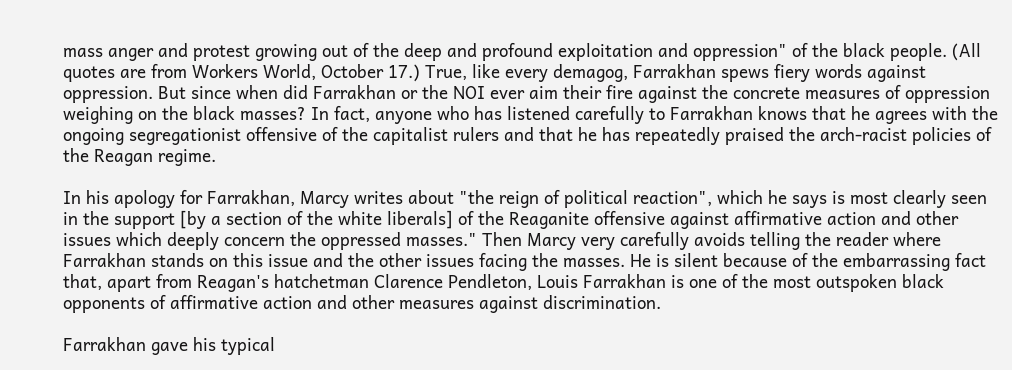mass anger and protest growing out of the deep and profound exploitation and oppression" of the black people. (All quotes are from Workers World, October 17.) True, like every demagog, Farrakhan spews fiery words against oppression. But since when did Farrakhan or the NOI ever aim their fire against the concrete measures of oppression weighing on the black masses? In fact, anyone who has listened carefully to Farrakhan knows that he agrees with the ongoing segregationist offensive of the capitalist rulers and that he has repeatedly praised the arch-racist policies of the Reagan regime.

In his apology for Farrakhan, Marcy writes about "the reign of political reaction", which he says is most clearly seen in the support [by a section of the white liberals] of the Reaganite offensive against affirmative action and other issues which deeply concern the oppressed masses." Then Marcy very carefully avoids telling the reader where Farrakhan stands on this issue and the other issues facing the masses. He is silent because of the embarrassing fact that, apart from Reagan's hatchetman Clarence Pendleton, Louis Farrakhan is one of the most outspoken black opponents of affirmative action and other measures against discrimination.

Farrakhan gave his typical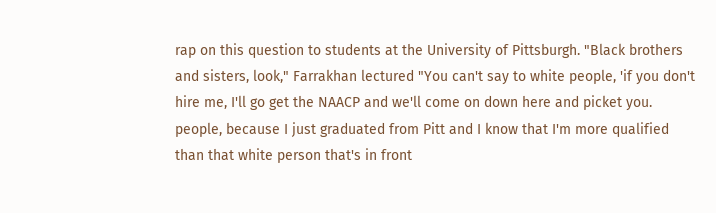rap on this question to students at the University of Pittsburgh. "Black brothers and sisters, look," Farrakhan lectured "You can't say to white people, 'if you don't hire me, I'll go get the NAACP and we'll come on down here and picket you. people, because I just graduated from Pitt and I know that I'm more qualified than that white person that's in front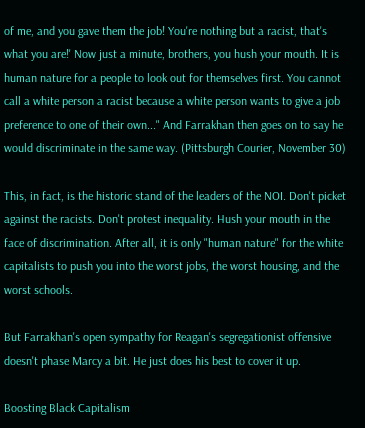of me, and you gave them the job! You're nothing but a racist, that's what you are!' Now just a minute, brothers, you hush your mouth. It is human nature for a people to look out for themselves first. You cannot call a white person a racist because a white person wants to give a job preference to one of their own..." And Farrakhan then goes on to say he would discriminate in the same way. (Pittsburgh Courier, November 30)

This, in fact, is the historic stand of the leaders of the NOI. Don't picket against the racists. Don't protest inequality. Hush your mouth in the face of discrimination. After all, it is only "human nature" for the white capitalists to push you into the worst jobs, the worst housing, and the worst schools.

But Farrakhan's open sympathy for Reagan's segregationist offensive doesn't phase Marcy a bit. He just does his best to cover it up.

Boosting Black Capitalism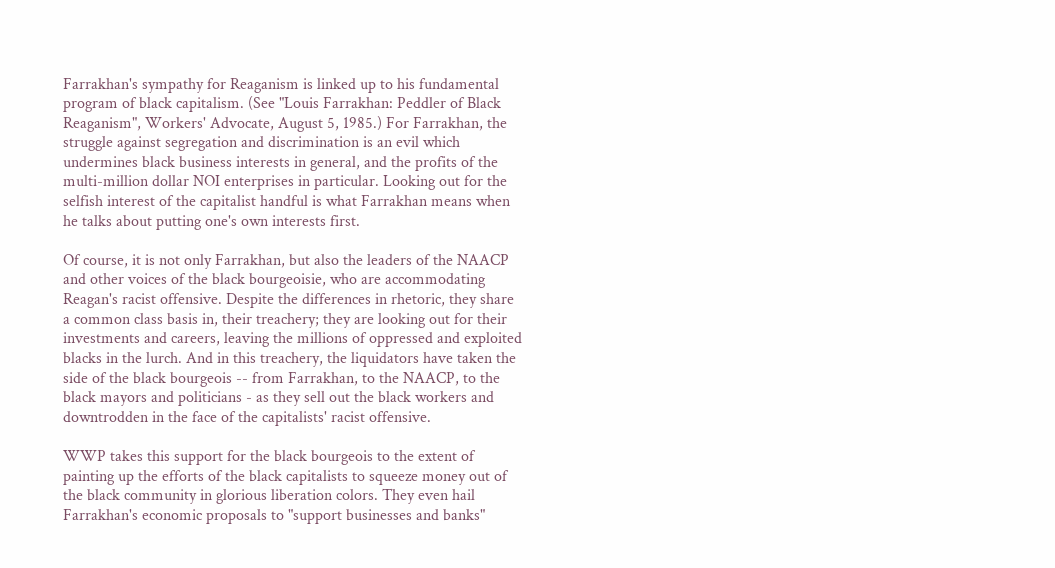Farrakhan's sympathy for Reaganism is linked up to his fundamental program of black capitalism. (See "Louis Farrakhan: Peddler of Black Reaganism", Workers' Advocate, August 5, 1985.) For Farrakhan, the struggle against segregation and discrimination is an evil which undermines black business interests in general, and the profits of the multi-million dollar NOI enterprises in particular. Looking out for the selfish interest of the capitalist handful is what Farrakhan means when he talks about putting one's own interests first.

Of course, it is not only Farrakhan, but also the leaders of the NAACP and other voices of the black bourgeoisie, who are accommodating Reagan's racist offensive. Despite the differences in rhetoric, they share a common class basis in, their treachery; they are looking out for their investments and careers, leaving the millions of oppressed and exploited blacks in the lurch. And in this treachery, the liquidators have taken the side of the black bourgeois -- from Farrakhan, to the NAACP, to the black mayors and politicians - as they sell out the black workers and downtrodden in the face of the capitalists' racist offensive.

WWP takes this support for the black bourgeois to the extent of painting up the efforts of the black capitalists to squeeze money out of the black community in glorious liberation colors. They even hail Farrakhan's economic proposals to "support businesses and banks"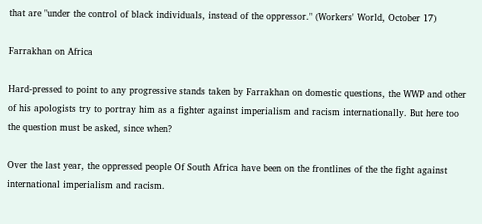that are "under the control of black individuals, instead of the oppressor." (Workers' World, October 17)

Farrakhan on Africa

Hard-pressed to point to any progressive stands taken by Farrakhan on domestic questions, the WWP and other of his apologists try to portray him as a fighter against imperialism and racism internationally. But here too the question must be asked, since when?

Over the last year, the oppressed people Of South Africa have been on the frontlines of the the fight against international imperialism and racism.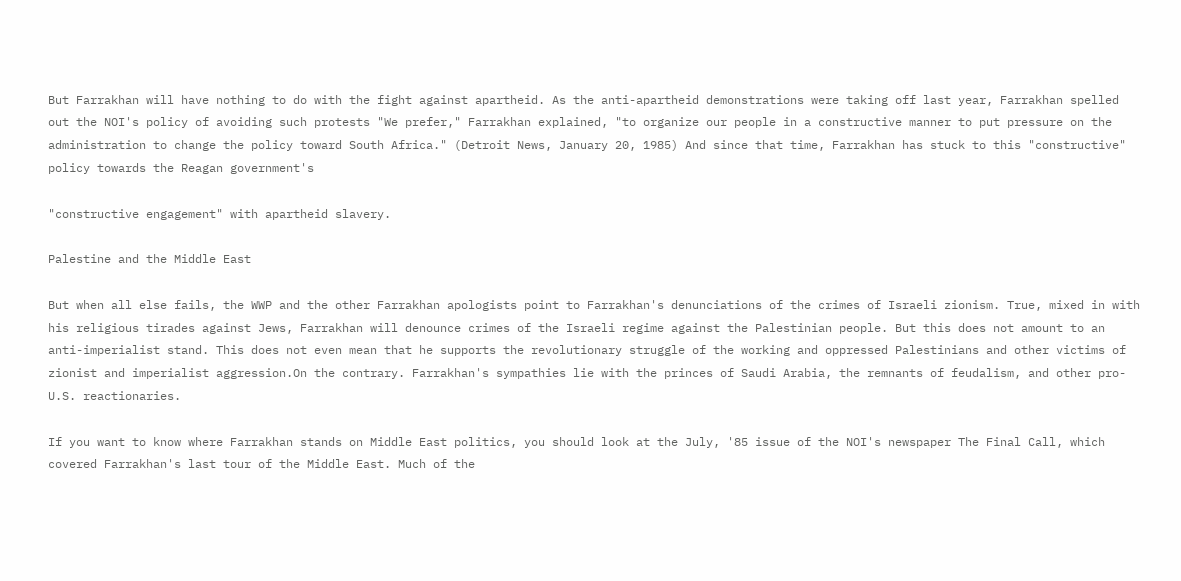But Farrakhan will have nothing to do with the fight against apartheid. As the anti-apartheid demonstrations were taking off last year, Farrakhan spelled out the NOI's policy of avoiding such protests "We prefer," Farrakhan explained, "to organize our people in a constructive manner to put pressure on the administration to change the policy toward South Africa." (Detroit News, January 20, 1985) And since that time, Farrakhan has stuck to this "constructive" policy towards the Reagan government's

"constructive engagement" with apartheid slavery.

Palestine and the Middle East

But when all else fails, the WWP and the other Farrakhan apologists point to Farrakhan's denunciations of the crimes of Israeli zionism. True, mixed in with his religious tirades against Jews, Farrakhan will denounce crimes of the Israeli regime against the Palestinian people. But this does not amount to an anti-imperialist stand. This does not even mean that he supports the revolutionary struggle of the working and oppressed Palestinians and other victims of zionist and imperialist aggression.On the contrary. Farrakhan's sympathies lie with the princes of Saudi Arabia, the remnants of feudalism, and other pro-U.S. reactionaries.

If you want to know where Farrakhan stands on Middle East politics, you should look at the July, '85 issue of the NOI's newspaper The Final Call, which covered Farrakhan's last tour of the Middle East. Much of the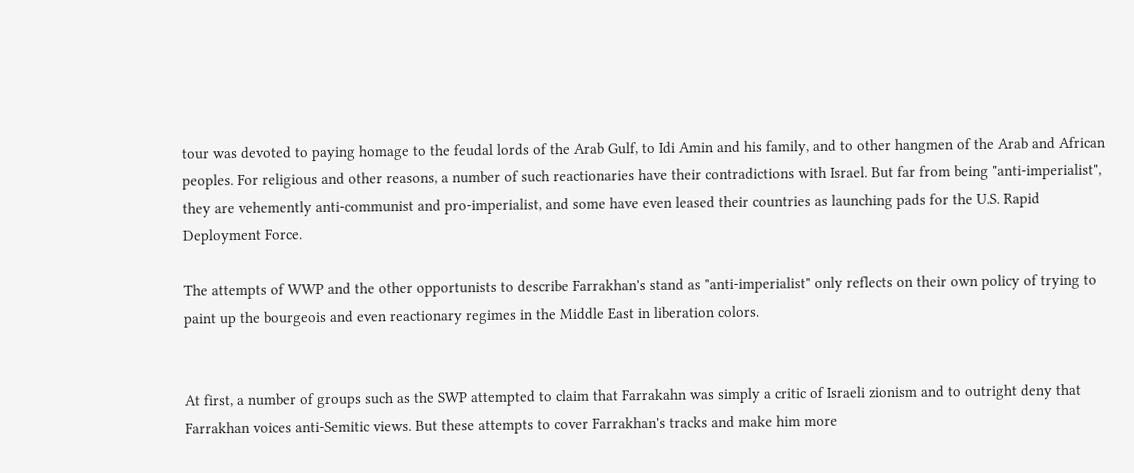tour was devoted to paying homage to the feudal lords of the Arab Gulf, to Idi Amin and his family, and to other hangmen of the Arab and African peoples. For religious and other reasons, a number of such reactionaries have their contradictions with Israel. But far from being "anti-imperialist", they are vehemently anti-communist and pro-imperialist, and some have even leased their countries as launching pads for the U.S. Rapid Deployment Force.

The attempts of WWP and the other opportunists to describe Farrakhan's stand as "anti-imperialist" only reflects on their own policy of trying to paint up the bourgeois and even reactionary regimes in the Middle East in liberation colors.


At first, a number of groups such as the SWP attempted to claim that Farrakahn was simply a critic of Israeli zionism and to outright deny that Farrakhan voices anti-Semitic views. But these attempts to cover Farrakhan's tracks and make him more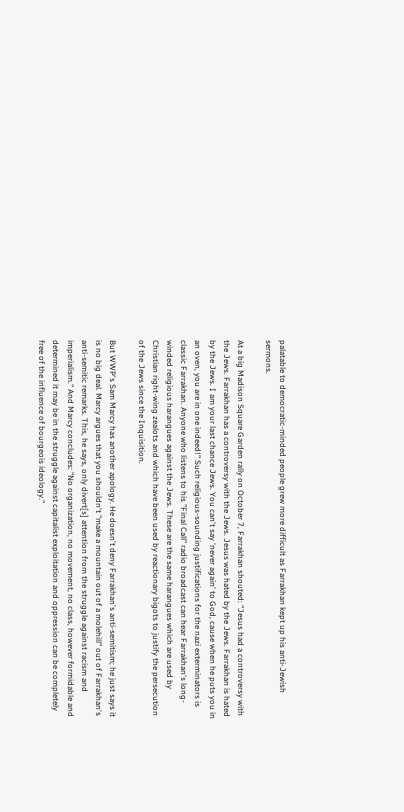palatable to democratic-minded people grew more difficult as Farrakhan kept up his anti-Jewish sermons.

At a big Madison Square Garden rally on October 7, Farrakhan shouted: "Jesus had a controversy with the Jews. Farrakhan has a controversy with the Jews. Jesus was hated by the Jews. Farrakhan is hated by the Jews. I am your last chance Jews. You can't say 'never again' to God, cause when he puts you in an oven, you are in one indeed!" Such religious-sounding justifications for the nazi exterminators is classic Farrakhan. Anyone who listens to his "Final Call" radio broadcast can hear Farrakhan's long-winded religious harangues against the Jews. These are the same harangues which are used by Christian right-wing zealots and which have been used by reactionary bigots to justify the persecution of the Jews since the Inquisition.

But WWP's Sam Marcy has another apology. He doesn't deny Farrakhan's anti-semitism; he just says it is no big deal. Marcy argues that you shouldn't "make a mountain out of a molehill" out of Farrakhan's anti-semitic remarks. This, he says, only divert[s] attention from the struggle against racism and imperialism." And Marcy concludes: "No organization, no movement, no class, however formidable and determined it may be in the struggle against capitalist exploitation and oppression can be completely free of the influence of bourgeois ideology."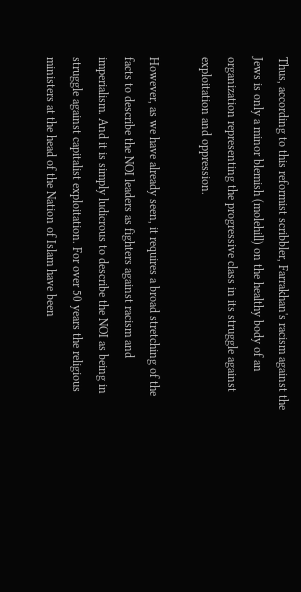Thus, according to this reformist scribbler, Farrakhan's racism against the Jews is only a minor blemish (molehill) on the healthy body of an organization representing the progressive class in its struggle against exploitation and oppression.

However, as we have already seen, it requires a broad stretching of the facts to describe the NOI leaders as fighters against racism and imperialism. And it is simply ludicrous to describe the NOI as being in struggle against capitalist exploitation. For over 50 years the religious ministers at the head of the Nation of Islam have been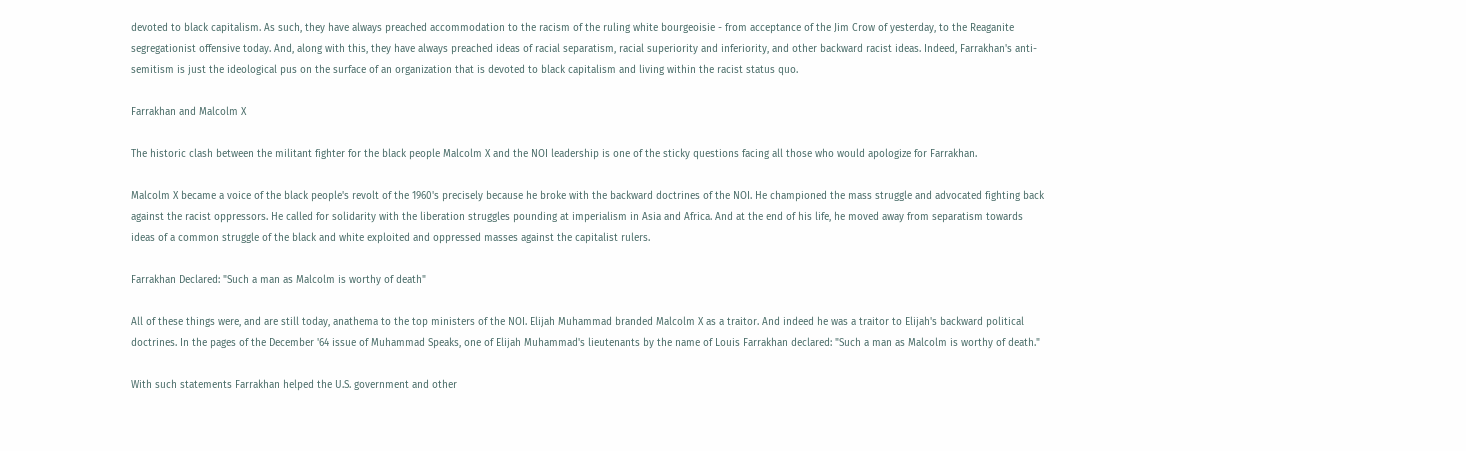devoted to black capitalism. As such, they have always preached accommodation to the racism of the ruling white bourgeoisie - from acceptance of the Jim Crow of yesterday, to the Reaganite segregationist offensive today. And, along with this, they have always preached ideas of racial separatism, racial superiority and inferiority, and other backward racist ideas. Indeed, Farrakhan's anti-semitism is just the ideological pus on the surface of an organization that is devoted to black capitalism and living within the racist status quo.

Farrakhan and Malcolm X

The historic clash between the militant fighter for the black people Malcolm X and the NOI leadership is one of the sticky questions facing all those who would apologize for Farrakhan.

Malcolm X became a voice of the black people's revolt of the 1960's precisely because he broke with the backward doctrines of the NOI. He championed the mass struggle and advocated fighting back against the racist oppressors. He called for solidarity with the liberation struggles pounding at imperialism in Asia and Africa. And at the end of his life, he moved away from separatism towards ideas of a common struggle of the black and white exploited and oppressed masses against the capitalist rulers.

Farrakhan Declared: "Such a man as Malcolm is worthy of death"

All of these things were, and are still today, anathema to the top ministers of the NOI. Elijah Muhammad branded Malcolm X as a traitor. And indeed he was a traitor to Elijah's backward political doctrines. In the pages of the December '64 issue of Muhammad Speaks, one of Elijah Muhammad's lieutenants by the name of Louis Farrakhan declared: "Such a man as Malcolm is worthy of death."

With such statements Farrakhan helped the U.S. government and other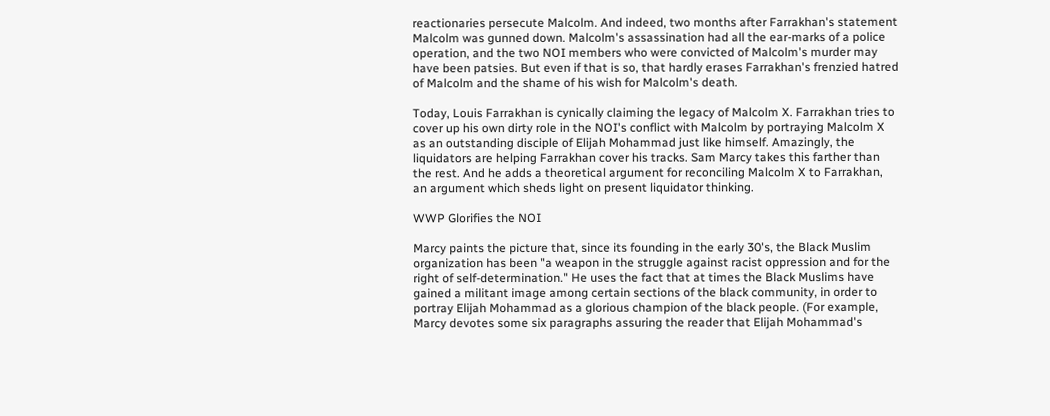reactionaries persecute Malcolm. And indeed, two months after Farrakhan's statement Malcolm was gunned down. Malcolm's assassination had all the ear-marks of a police operation, and the two NOI members who were convicted of Malcolm's murder may have been patsies. But even if that is so, that hardly erases Farrakhan's frenzied hatred of Malcolm and the shame of his wish for Malcolm's death.

Today, Louis Farrakhan is cynically claiming the legacy of Malcolm X. Farrakhan tries to cover up his own dirty role in the NOI's conflict with Malcolm by portraying Malcolm X as an outstanding disciple of Elijah Mohammad just like himself. Amazingly, the liquidators are helping Farrakhan cover his tracks. Sam Marcy takes this farther than the rest. And he adds a theoretical argument for reconciling Malcolm X to Farrakhan, an argument which sheds light on present liquidator thinking.

WWP Glorifies the NOI

Marcy paints the picture that, since its founding in the early 30's, the Black Muslim organization has been "a weapon in the struggle against racist oppression and for the right of self-determination." He uses the fact that at times the Black Muslims have gained a militant image among certain sections of the black community, in order to portray Elijah Mohammad as a glorious champion of the black people. (For example, Marcy devotes some six paragraphs assuring the reader that Elijah Mohammad's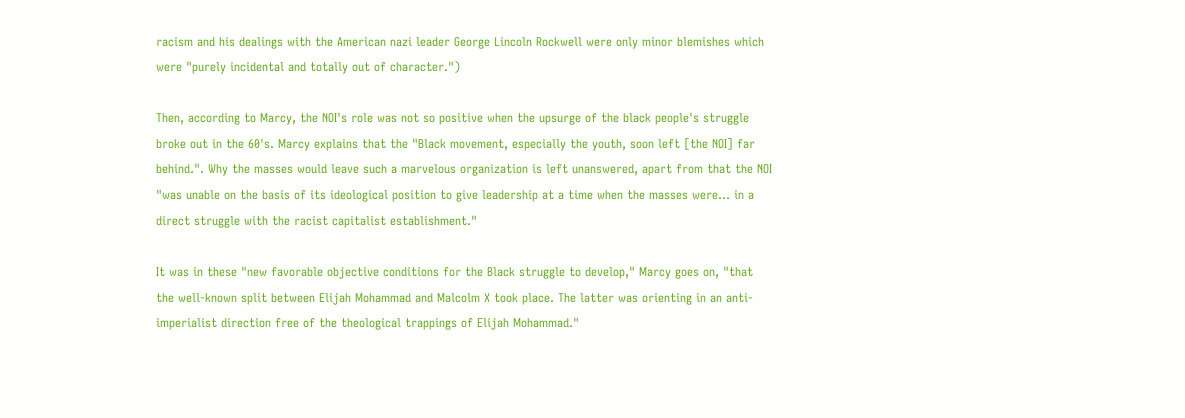racism and his dealings with the American nazi leader George Lincoln Rockwell were only minor blemishes which were "purely incidental and totally out of character.")

Then, according to Marcy, the NOI's role was not so positive when the upsurge of the black people's struggle broke out in the 60's. Marcy explains that the "Black movement, especially the youth, soon left [the NOI] far behind.". Why the masses would leave such a marvelous organization is left unanswered, apart from that the NOI "was unable on the basis of its ideological position to give leadership at a time when the masses were... in a direct struggle with the racist capitalist establishment."

It was in these "new favorable objective conditions for the Black struggle to develop," Marcy goes on, "that the well-known split between Elijah Mohammad and Malcolm X took place. The latter was orienting in an anti-imperialist direction free of the theological trappings of Elijah Mohammad."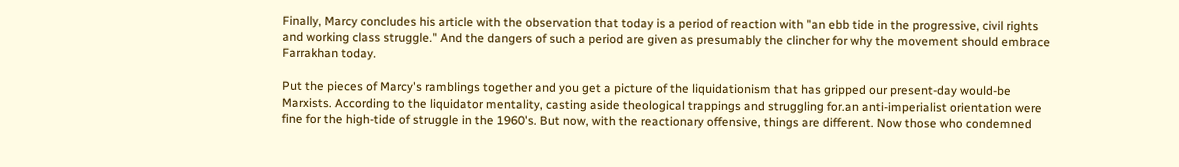Finally, Marcy concludes his article with the observation that today is a period of reaction with "an ebb tide in the progressive, civil rights and working class struggle." And the dangers of such a period are given as presumably the clincher for why the movement should embrace Farrakhan today.

Put the pieces of Marcy's ramblings together and you get a picture of the liquidationism that has gripped our present-day would-be Marxists. According to the liquidator mentality, casting aside theological trappings and struggling for.an anti-imperialist orientation were fine for the high-tide of struggle in the 1960's. But now, with the reactionary offensive, things are different. Now those who condemned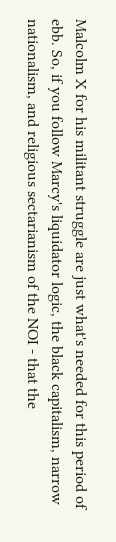Malcolm X for his militant struggle are just what's needed for this period of ebb. So, if you follow Marcy's liquidator logic, the black capitalism, narrow nationalism, and religious sectarianism of the NOI - that the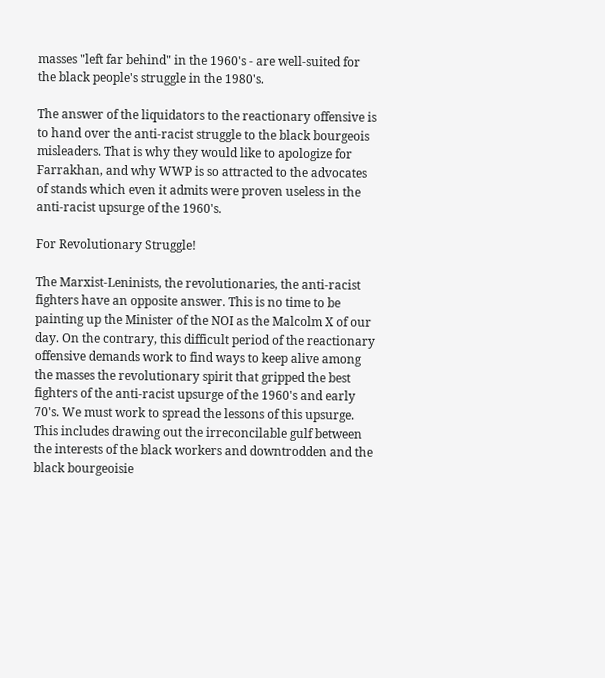masses "left far behind" in the 1960's - are well-suited for the black people's struggle in the 1980's.

The answer of the liquidators to the reactionary offensive is to hand over the anti-racist struggle to the black bourgeois misleaders. That is why they would like to apologize for Farrakhan, and why WWP is so attracted to the advocates of stands which even it admits were proven useless in the anti-racist upsurge of the 1960's.

For Revolutionary Struggle!

The Marxist-Leninists, the revolutionaries, the anti-racist fighters have an opposite answer. This is no time to be painting up the Minister of the NOI as the Malcolm X of our day. On the contrary, this difficult period of the reactionary offensive demands work to find ways to keep alive among the masses the revolutionary spirit that gripped the best fighters of the anti-racist upsurge of the 1960's and early 70's. We must work to spread the lessons of this upsurge. This includes drawing out the irreconcilable gulf between the interests of the black workers and downtrodden and the black bourgeoisie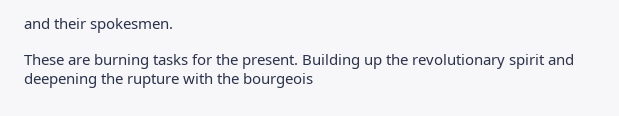and their spokesmen.

These are burning tasks for the present. Building up the revolutionary spirit and deepening the rupture with the bourgeois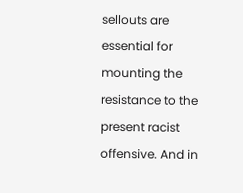sellouts are essential for mounting the resistance to the present racist offensive. And in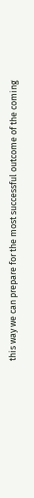this way we can prepare for the most successful outcome of the coming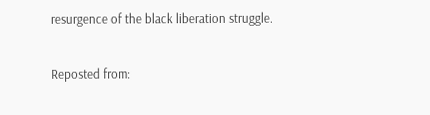resurgence of the black liberation struggle.

Reposted from: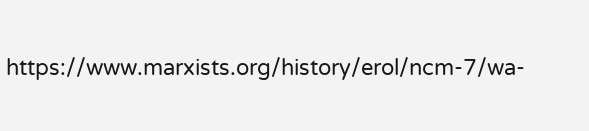https://www.marxists.org/history/erol/ncm-7/wa-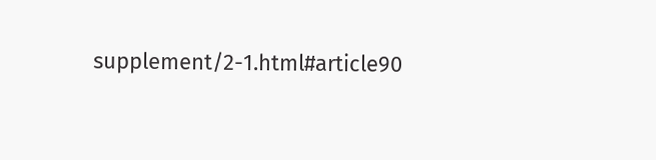supplement/2-1.html#article90